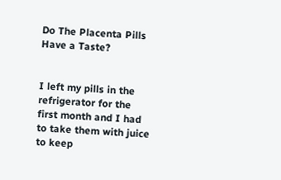Do The Placenta Pills Have a Taste?


I left my pills in the refrigerator for the first month and I had to take them with juice to keep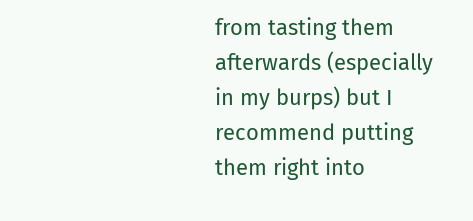from tasting them afterwards (especially in my burps) but I recommend putting them right into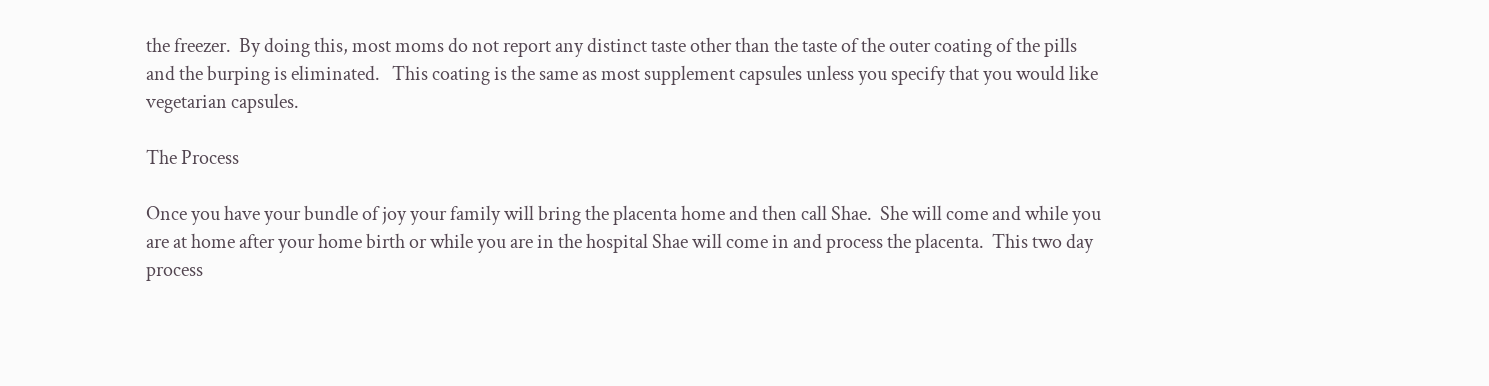the freezer.  By doing this, most moms do not report any distinct taste other than the taste of the outer coating of the pills and the burping is eliminated.   This coating is the same as most supplement capsules unless you specify that you would like vegetarian capsules.

The Process

Once you have your bundle of joy your family will bring the placenta home and then call Shae.  She will come and while you are at home after your home birth or while you are in the hospital Shae will come in and process the placenta.  This two day process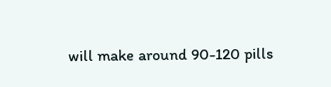will make around 90-120 pills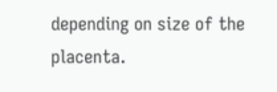depending on size of the placenta.